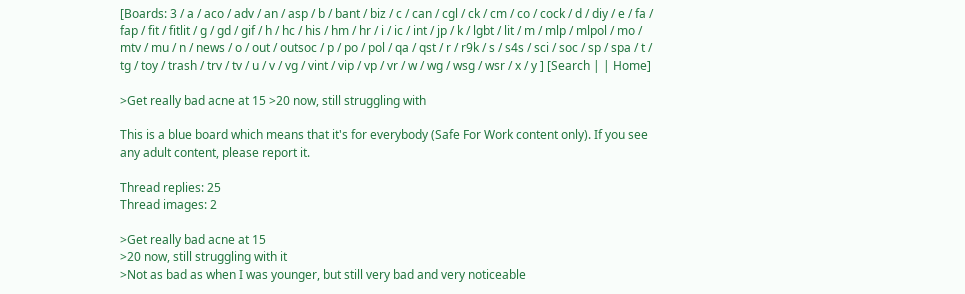[Boards: 3 / a / aco / adv / an / asp / b / bant / biz / c / can / cgl / ck / cm / co / cock / d / diy / e / fa / fap / fit / fitlit / g / gd / gif / h / hc / his / hm / hr / i / ic / int / jp / k / lgbt / lit / m / mlp / mlpol / mo / mtv / mu / n / news / o / out / outsoc / p / po / pol / qa / qst / r / r9k / s / s4s / sci / soc / sp / spa / t / tg / toy / trash / trv / tv / u / v / vg / vint / vip / vp / vr / w / wg / wsg / wsr / x / y ] [Search | | Home]

>Get really bad acne at 15 >20 now, still struggling with

This is a blue board which means that it's for everybody (Safe For Work content only). If you see any adult content, please report it.

Thread replies: 25
Thread images: 2

>Get really bad acne at 15
>20 now, still struggling with it
>Not as bad as when I was younger, but still very bad and very noticeable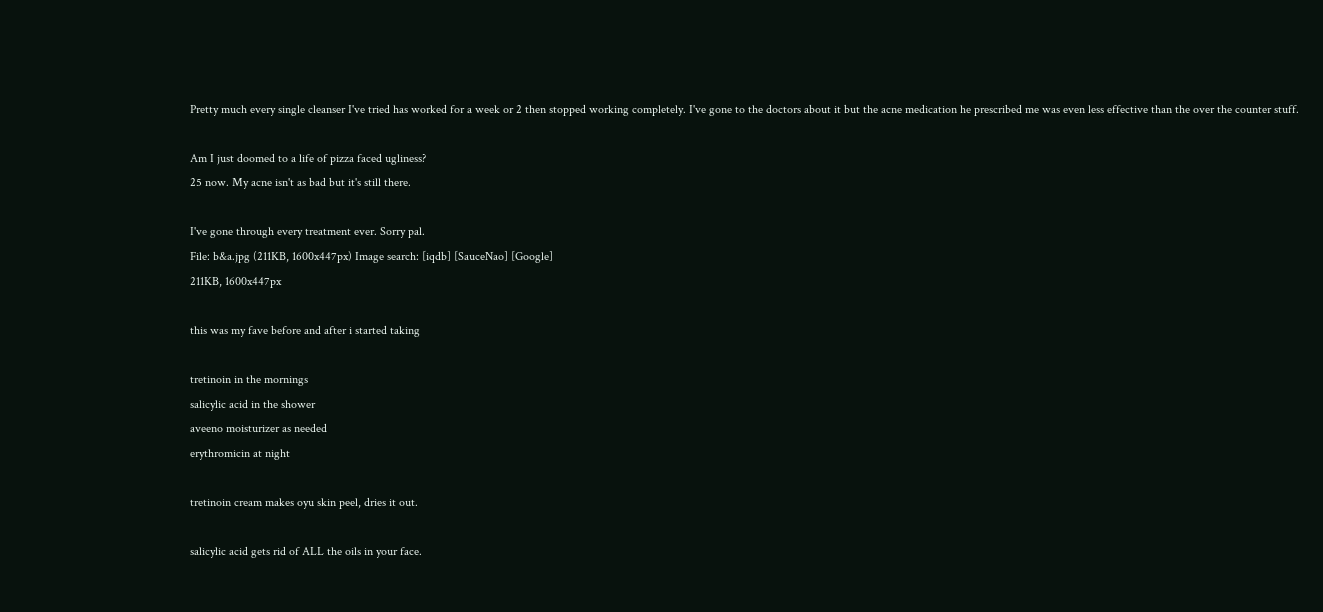Pretty much every single cleanser I've tried has worked for a week or 2 then stopped working completely. I've gone to the doctors about it but the acne medication he prescribed me was even less effective than the over the counter stuff.

Am I just doomed to a life of pizza faced ugliness?
25 now. My acne isn't as bad but it's still there.

I've gone through every treatment ever. Sorry pal.
File: b&a.jpg (211KB, 1600x447px) Image search: [iqdb] [SauceNao] [Google]
211KB, 1600x447px

this was my fave before and after i started taking

tretinoin in the mornings
salicylic acid in the shower
aveeno moisturizer as needed
erythromicin at night

tretinoin cream makes oyu skin peel, dries it out.

salicylic acid gets rid of ALL the oils in your face.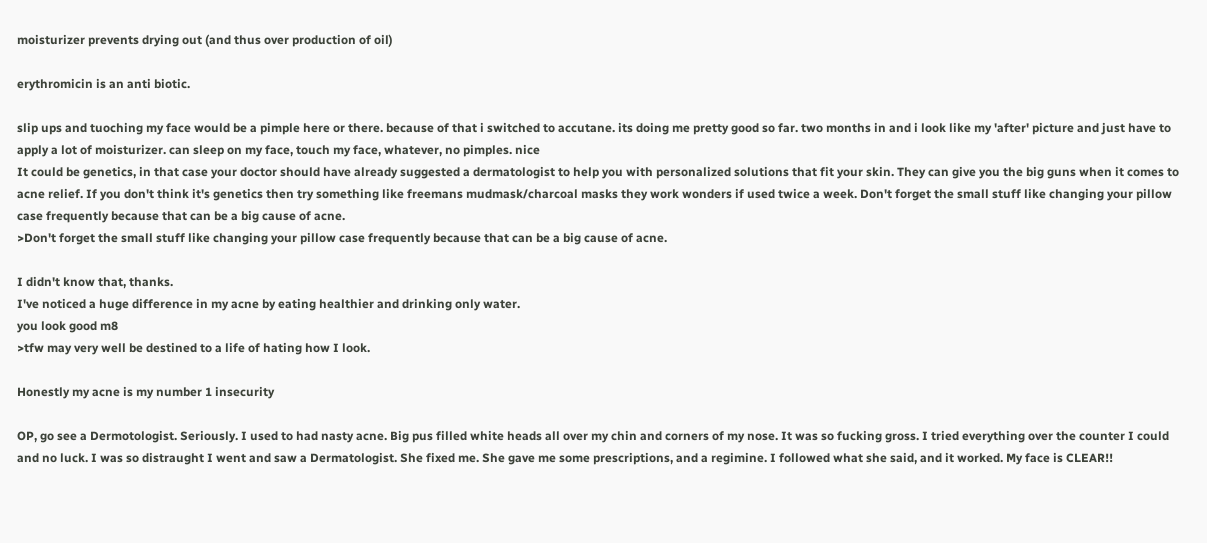moisturizer prevents drying out (and thus over production of oil)

erythromicin is an anti biotic.

slip ups and tuoching my face would be a pimple here or there. because of that i switched to accutane. its doing me pretty good so far. two months in and i look like my 'after' picture and just have to apply a lot of moisturizer. can sleep on my face, touch my face, whatever, no pimples. nice
It could be genetics, in that case your doctor should have already suggested a dermatologist to help you with personalized solutions that fit your skin. They can give you the big guns when it comes to acne relief. If you don't think it's genetics then try something like freemans mudmask/charcoal masks they work wonders if used twice a week. Don't forget the small stuff like changing your pillow case frequently because that can be a big cause of acne.
>Don't forget the small stuff like changing your pillow case frequently because that can be a big cause of acne.

I didn't know that, thanks.
I've noticed a huge difference in my acne by eating healthier and drinking only water.
you look good m8
>tfw may very well be destined to a life of hating how I look.

Honestly my acne is my number 1 insecurity

OP, go see a Dermotologist. Seriously. I used to had nasty acne. Big pus filled white heads all over my chin and corners of my nose. It was so fucking gross. I tried everything over the counter I could and no luck. I was so distraught I went and saw a Dermatologist. She fixed me. She gave me some prescriptions, and a regimine. I followed what she said, and it worked. My face is CLEAR!!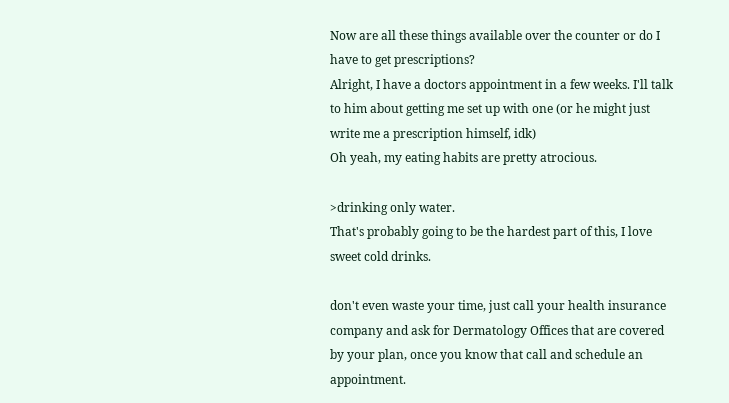Now are all these things available over the counter or do I have to get prescriptions?
Alright, I have a doctors appointment in a few weeks. I'll talk to him about getting me set up with one (or he might just write me a prescription himself, idk)
Oh yeah, my eating habits are pretty atrocious.

>drinking only water.
That's probably going to be the hardest part of this, I love sweet cold drinks.

don't even waste your time, just call your health insurance company and ask for Dermatology Offices that are covered by your plan, once you know that call and schedule an appointment.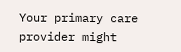Your primary care provider might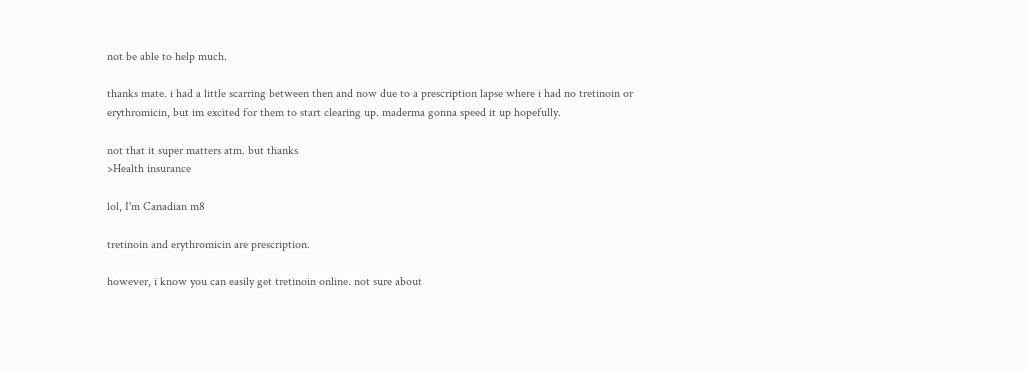not be able to help much.

thanks mate. i had a little scarring between then and now due to a prescription lapse where i had no tretinoin or erythromicin, but im excited for them to start clearing up. maderma gonna speed it up hopefully.

not that it super matters atm. but thanks
>Health insurance

lol, I'm Canadian m8

tretinoin and erythromicin are prescription.

however, i know you can easily get tretinoin online. not sure about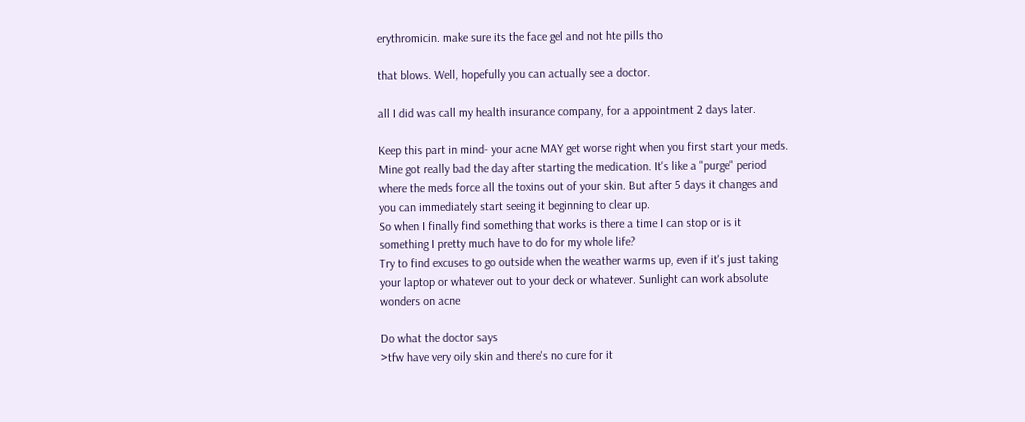erythromicin. make sure its the face gel and not hte pills tho

that blows. Well, hopefully you can actually see a doctor.

all I did was call my health insurance company, for a appointment 2 days later.

Keep this part in mind- your acne MAY get worse right when you first start your meds. Mine got really bad the day after starting the medication. It's like a "purge" period where the meds force all the toxins out of your skin. But after 5 days it changes and you can immediately start seeing it beginning to clear up.
So when I finally find something that works is there a time I can stop or is it something I pretty much have to do for my whole life?
Try to find excuses to go outside when the weather warms up, even if it's just taking your laptop or whatever out to your deck or whatever. Sunlight can work absolute wonders on acne

Do what the doctor says
>tfw have very oily skin and there's no cure for it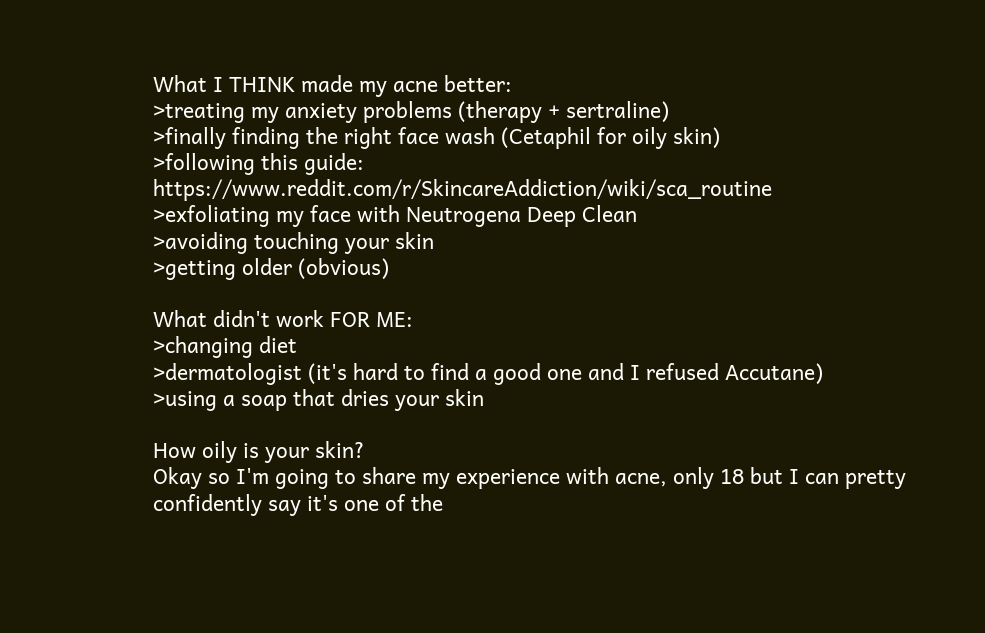What I THINK made my acne better:
>treating my anxiety problems (therapy + sertraline)
>finally finding the right face wash (Cetaphil for oily skin)
>following this guide: https://www.reddit.com/r/SkincareAddiction/wiki/sca_routine
>exfoliating my face with Neutrogena Deep Clean
>avoiding touching your skin
>getting older (obvious)

What didn't work FOR ME:
>changing diet
>dermatologist (it's hard to find a good one and I refused Accutane)
>using a soap that dries your skin

How oily is your skin?
Okay so I'm going to share my experience with acne, only 18 but I can pretty confidently say it's one of the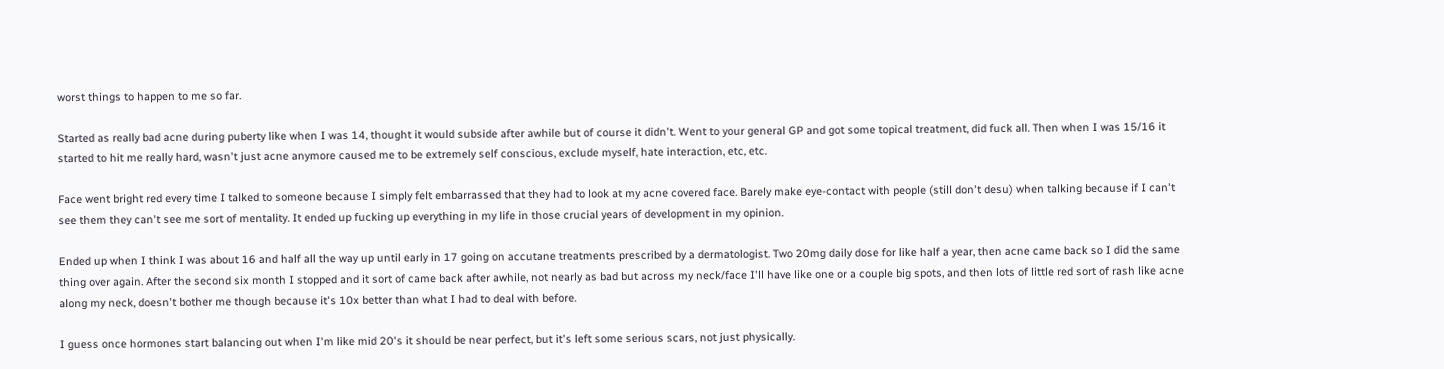worst things to happen to me so far.

Started as really bad acne during puberty like when I was 14, thought it would subside after awhile but of course it didn't. Went to your general GP and got some topical treatment, did fuck all. Then when I was 15/16 it started to hit me really hard, wasn't just acne anymore caused me to be extremely self conscious, exclude myself, hate interaction, etc, etc.

Face went bright red every time I talked to someone because I simply felt embarrassed that they had to look at my acne covered face. Barely make eye-contact with people (still don't desu) when talking because if I can't see them they can't see me sort of mentality. It ended up fucking up everything in my life in those crucial years of development in my opinion.

Ended up when I think I was about 16 and half all the way up until early in 17 going on accutane treatments prescribed by a dermatologist. Two 20mg daily dose for like half a year, then acne came back so I did the same thing over again. After the second six month I stopped and it sort of came back after awhile, not nearly as bad but across my neck/face I'll have like one or a couple big spots, and then lots of little red sort of rash like acne along my neck, doesn't bother me though because it's 10x better than what I had to deal with before.

I guess once hormones start balancing out when I'm like mid 20's it should be near perfect, but it's left some serious scars, not just physically.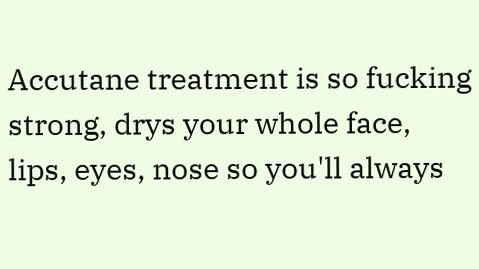Accutane treatment is so fucking strong, drys your whole face, lips, eyes, nose so you'll always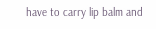have to carry lip balm and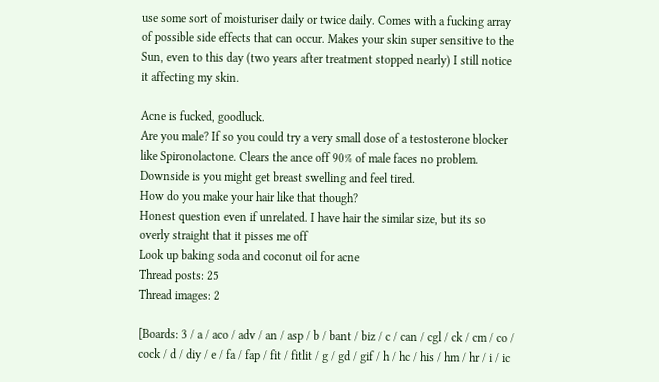use some sort of moisturiser daily or twice daily. Comes with a fucking array of possible side effects that can occur. Makes your skin super sensitive to the Sun, even to this day (two years after treatment stopped nearly) I still notice it affecting my skin.

Acne is fucked, goodluck.
Are you male? If so you could try a very small dose of a testosterone blocker like Spironolactone. Clears the ance off 90% of male faces no problem. Downside is you might get breast swelling and feel tired.
How do you make your hair like that though?
Honest question even if unrelated. I have hair the similar size, but its so overly straight that it pisses me off
Look up baking soda and coconut oil for acne
Thread posts: 25
Thread images: 2

[Boards: 3 / a / aco / adv / an / asp / b / bant / biz / c / can / cgl / ck / cm / co / cock / d / diy / e / fa / fap / fit / fitlit / g / gd / gif / h / hc / his / hm / hr / i / ic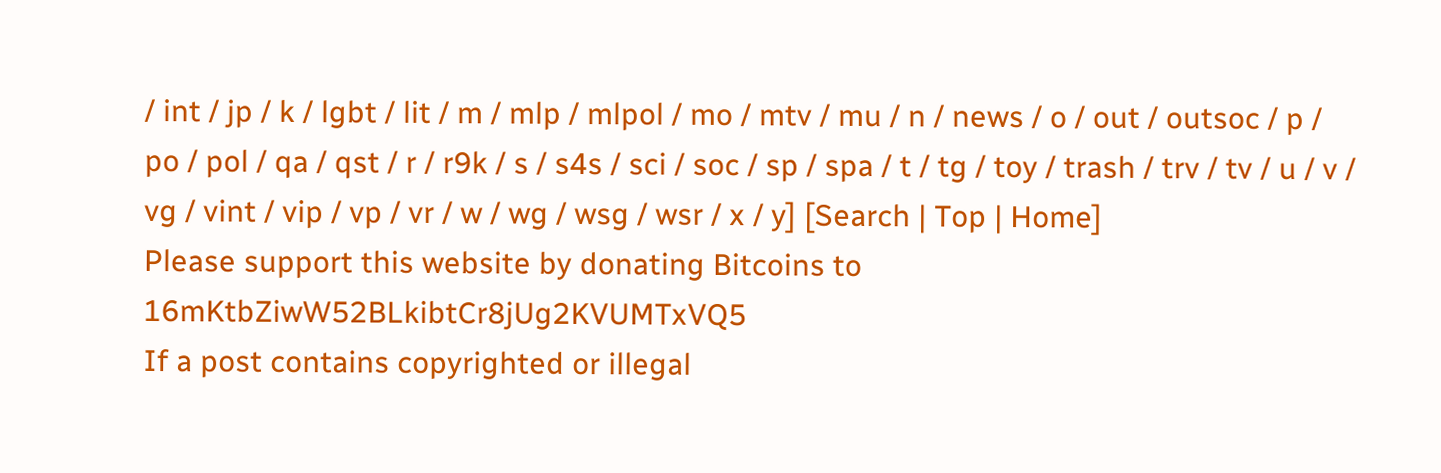/ int / jp / k / lgbt / lit / m / mlp / mlpol / mo / mtv / mu / n / news / o / out / outsoc / p / po / pol / qa / qst / r / r9k / s / s4s / sci / soc / sp / spa / t / tg / toy / trash / trv / tv / u / v / vg / vint / vip / vp / vr / w / wg / wsg / wsr / x / y] [Search | Top | Home]
Please support this website by donating Bitcoins to 16mKtbZiwW52BLkibtCr8jUg2KVUMTxVQ5
If a post contains copyrighted or illegal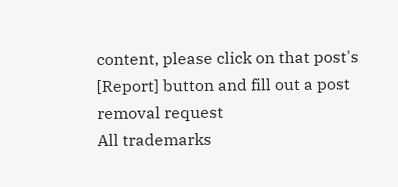content, please click on that post's [Report] button and fill out a post removal request
All trademarks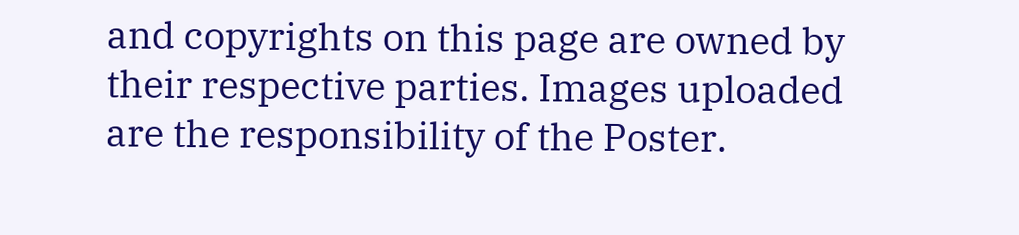and copyrights on this page are owned by their respective parties. Images uploaded are the responsibility of the Poster.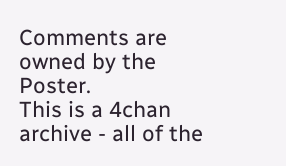Comments are owned by the Poster.
This is a 4chan archive - all of the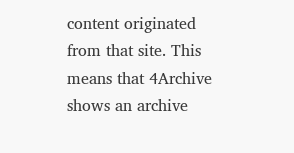content originated from that site. This means that 4Archive shows an archive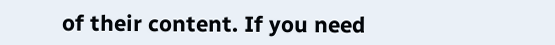of their content. If you need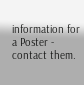information for a Poster - contact them.